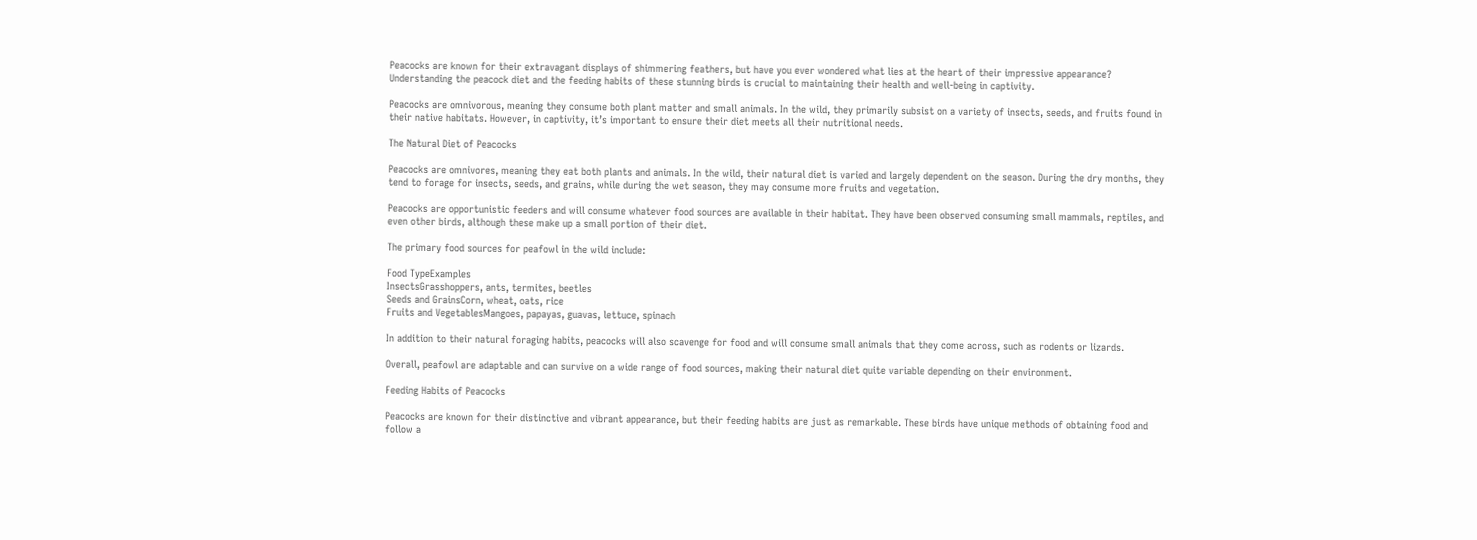Peacocks are known for their extravagant displays of shimmering feathers, but have you ever wondered what lies at the heart of their impressive appearance? Understanding the peacock diet and the feeding habits of these stunning birds is crucial to maintaining their health and well-being in captivity.

Peacocks are omnivorous, meaning they consume both plant matter and small animals. In the wild, they primarily subsist on a variety of insects, seeds, and fruits found in their native habitats. However, in captivity, it’s important to ensure their diet meets all their nutritional needs.

The Natural Diet of Peacocks

Peacocks are omnivores, meaning they eat both plants and animals. In the wild, their natural diet is varied and largely dependent on the season. During the dry months, they tend to forage for insects, seeds, and grains, while during the wet season, they may consume more fruits and vegetation.

Peacocks are opportunistic feeders and will consume whatever food sources are available in their habitat. They have been observed consuming small mammals, reptiles, and even other birds, although these make up a small portion of their diet.

The primary food sources for peafowl in the wild include:

Food TypeExamples
InsectsGrasshoppers, ants, termites, beetles
Seeds and GrainsCorn, wheat, oats, rice
Fruits and VegetablesMangoes, papayas, guavas, lettuce, spinach

In addition to their natural foraging habits, peacocks will also scavenge for food and will consume small animals that they come across, such as rodents or lizards.

Overall, peafowl are adaptable and can survive on a wide range of food sources, making their natural diet quite variable depending on their environment.

Feeding Habits of Peacocks

Peacocks are known for their distinctive and vibrant appearance, but their feeding habits are just as remarkable. These birds have unique methods of obtaining food and follow a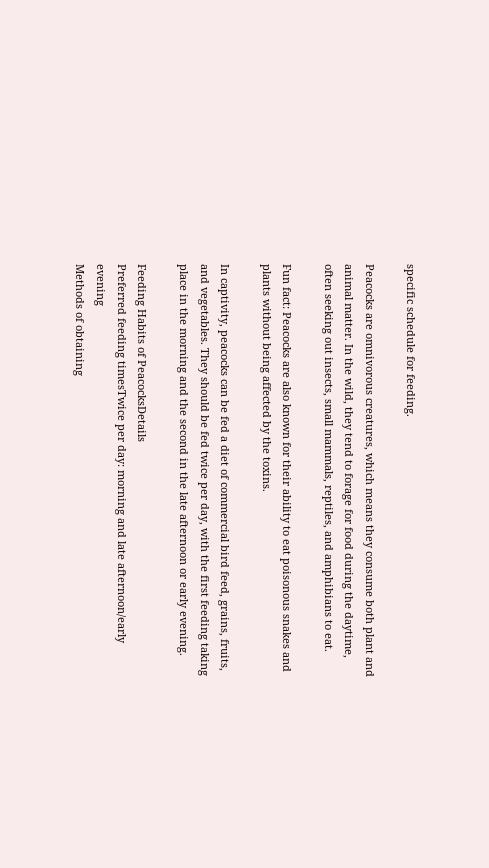specific schedule for feeding.

Peacocks are omnivorous creatures, which means they consume both plant and animal matter. In the wild, they tend to forage for food during the daytime, often seeking out insects, small mammals, reptiles, and amphibians to eat.

Fun fact: Peacocks are also known for their ability to eat poisonous snakes and plants without being affected by the toxins.

In captivity, peacocks can be fed a diet of commercial bird feed, grains, fruits, and vegetables. They should be fed twice per day, with the first feeding taking place in the morning and the second in the late afternoon or early evening.

Feeding Habits of PeacocksDetails
Preferred feeding timesTwice per day: morning and late afternoon/early evening
Methods of obtaining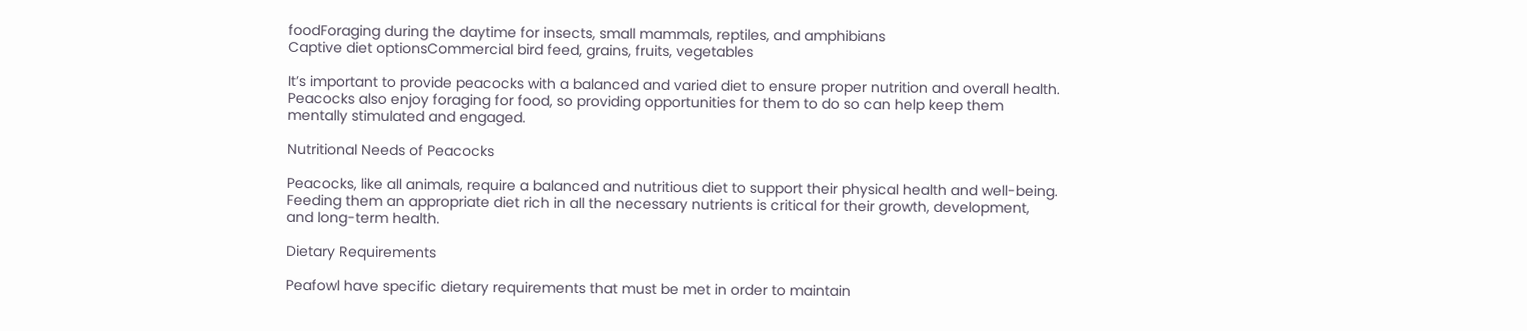foodForaging during the daytime for insects, small mammals, reptiles, and amphibians
Captive diet optionsCommercial bird feed, grains, fruits, vegetables

It’s important to provide peacocks with a balanced and varied diet to ensure proper nutrition and overall health. Peacocks also enjoy foraging for food, so providing opportunities for them to do so can help keep them mentally stimulated and engaged.

Nutritional Needs of Peacocks

Peacocks, like all animals, require a balanced and nutritious diet to support their physical health and well-being. Feeding them an appropriate diet rich in all the necessary nutrients is critical for their growth, development, and long-term health.

Dietary Requirements

Peafowl have specific dietary requirements that must be met in order to maintain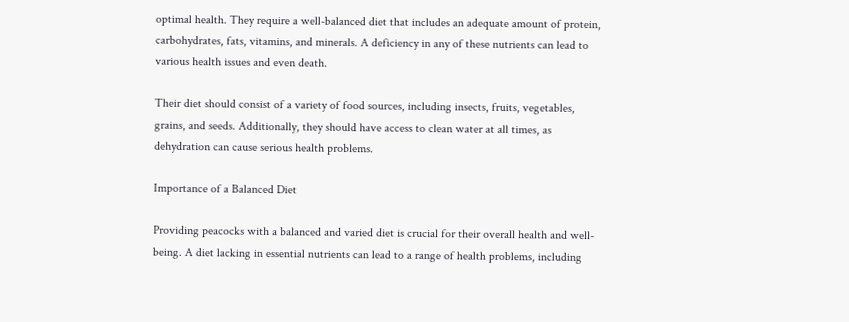optimal health. They require a well-balanced diet that includes an adequate amount of protein, carbohydrates, fats, vitamins, and minerals. A deficiency in any of these nutrients can lead to various health issues and even death.

Their diet should consist of a variety of food sources, including insects, fruits, vegetables, grains, and seeds. Additionally, they should have access to clean water at all times, as dehydration can cause serious health problems.

Importance of a Balanced Diet

Providing peacocks with a balanced and varied diet is crucial for their overall health and well-being. A diet lacking in essential nutrients can lead to a range of health problems, including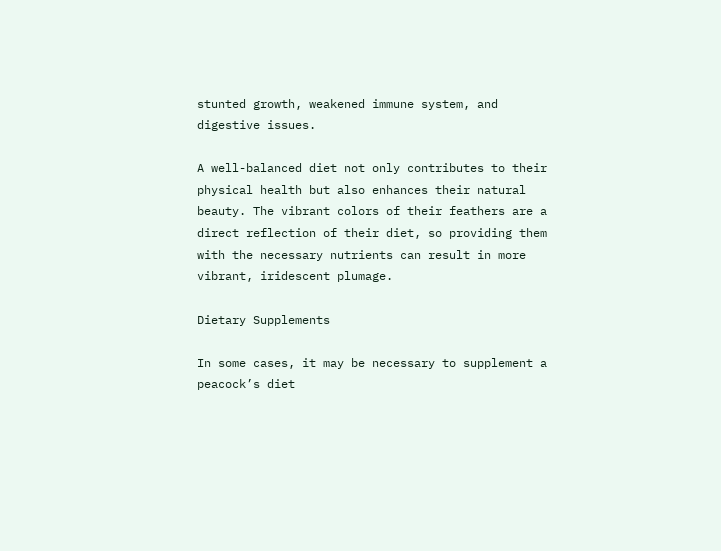stunted growth, weakened immune system, and digestive issues.

A well-balanced diet not only contributes to their physical health but also enhances their natural beauty. The vibrant colors of their feathers are a direct reflection of their diet, so providing them with the necessary nutrients can result in more vibrant, iridescent plumage.

Dietary Supplements

In some cases, it may be necessary to supplement a peacock’s diet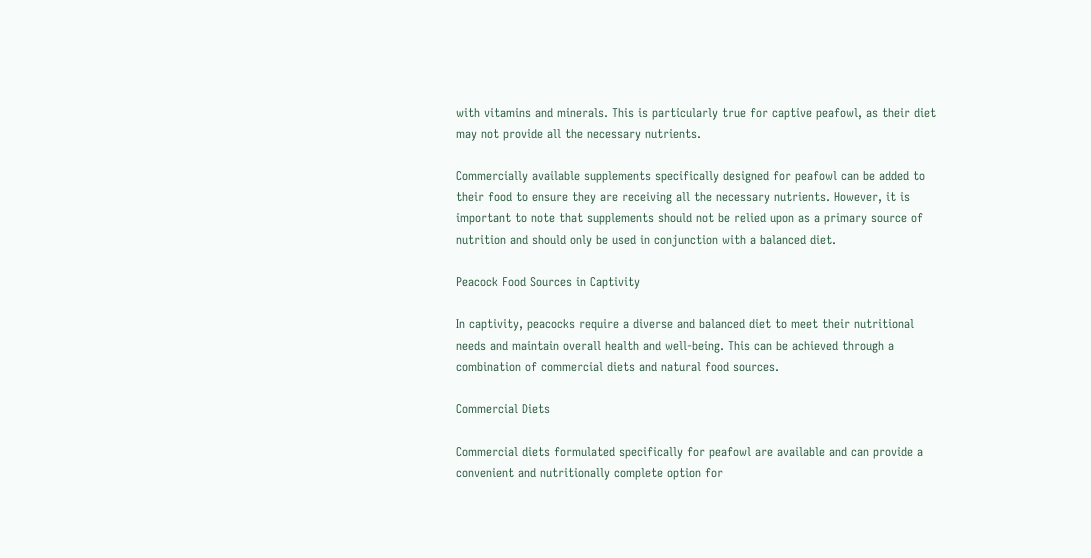with vitamins and minerals. This is particularly true for captive peafowl, as their diet may not provide all the necessary nutrients.

Commercially available supplements specifically designed for peafowl can be added to their food to ensure they are receiving all the necessary nutrients. However, it is important to note that supplements should not be relied upon as a primary source of nutrition and should only be used in conjunction with a balanced diet.

Peacock Food Sources in Captivity

In captivity, peacocks require a diverse and balanced diet to meet their nutritional needs and maintain overall health and well-being. This can be achieved through a combination of commercial diets and natural food sources.

Commercial Diets

Commercial diets formulated specifically for peafowl are available and can provide a convenient and nutritionally complete option for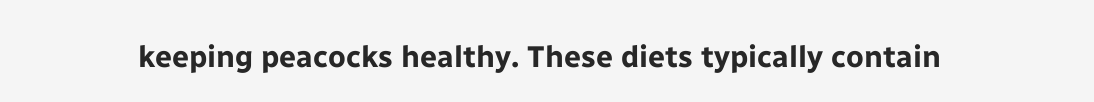keeping peacocks healthy. These diets typically contain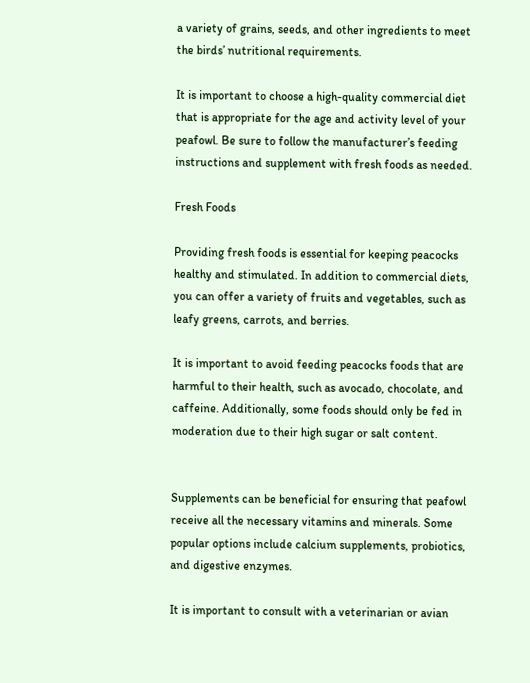a variety of grains, seeds, and other ingredients to meet the birds’ nutritional requirements.

It is important to choose a high-quality commercial diet that is appropriate for the age and activity level of your peafowl. Be sure to follow the manufacturer’s feeding instructions and supplement with fresh foods as needed.

Fresh Foods

Providing fresh foods is essential for keeping peacocks healthy and stimulated. In addition to commercial diets, you can offer a variety of fruits and vegetables, such as leafy greens, carrots, and berries.

It is important to avoid feeding peacocks foods that are harmful to their health, such as avocado, chocolate, and caffeine. Additionally, some foods should only be fed in moderation due to their high sugar or salt content.


Supplements can be beneficial for ensuring that peafowl receive all the necessary vitamins and minerals. Some popular options include calcium supplements, probiotics, and digestive enzymes.

It is important to consult with a veterinarian or avian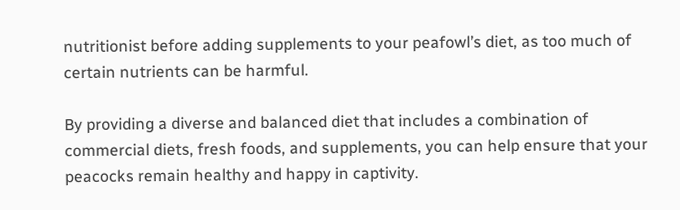nutritionist before adding supplements to your peafowl’s diet, as too much of certain nutrients can be harmful.

By providing a diverse and balanced diet that includes a combination of commercial diets, fresh foods, and supplements, you can help ensure that your peacocks remain healthy and happy in captivity.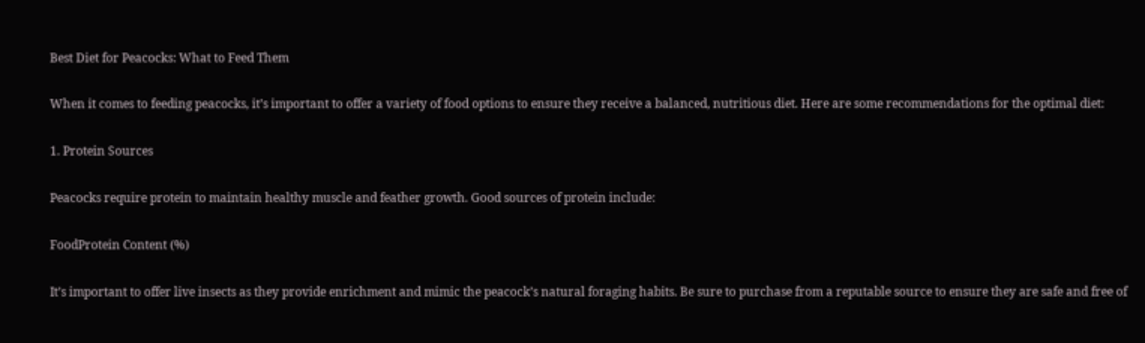Best Diet for Peacocks: What to Feed Them

When it comes to feeding peacocks, it’s important to offer a variety of food options to ensure they receive a balanced, nutritious diet. Here are some recommendations for the optimal diet:

1. Protein Sources

Peacocks require protein to maintain healthy muscle and feather growth. Good sources of protein include:

FoodProtein Content (%)

It’s important to offer live insects as they provide enrichment and mimic the peacock’s natural foraging habits. Be sure to purchase from a reputable source to ensure they are safe and free of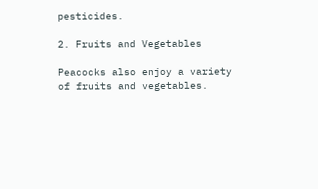pesticides.

2. Fruits and Vegetables

Peacocks also enjoy a variety of fruits and vegetables.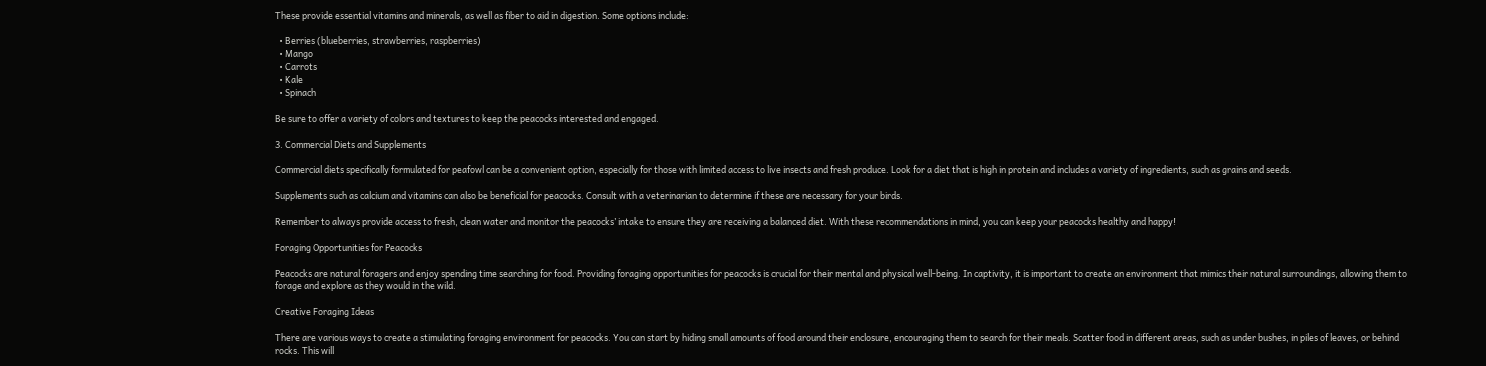These provide essential vitamins and minerals, as well as fiber to aid in digestion. Some options include:

  • Berries (blueberries, strawberries, raspberries)
  • Mango
  • Carrots
  • Kale
  • Spinach

Be sure to offer a variety of colors and textures to keep the peacocks interested and engaged.

3. Commercial Diets and Supplements

Commercial diets specifically formulated for peafowl can be a convenient option, especially for those with limited access to live insects and fresh produce. Look for a diet that is high in protein and includes a variety of ingredients, such as grains and seeds.

Supplements such as calcium and vitamins can also be beneficial for peacocks. Consult with a veterinarian to determine if these are necessary for your birds.

Remember to always provide access to fresh, clean water and monitor the peacocks’ intake to ensure they are receiving a balanced diet. With these recommendations in mind, you can keep your peacocks healthy and happy!

Foraging Opportunities for Peacocks

Peacocks are natural foragers and enjoy spending time searching for food. Providing foraging opportunities for peacocks is crucial for their mental and physical well-being. In captivity, it is important to create an environment that mimics their natural surroundings, allowing them to forage and explore as they would in the wild.

Creative Foraging Ideas

There are various ways to create a stimulating foraging environment for peacocks. You can start by hiding small amounts of food around their enclosure, encouraging them to search for their meals. Scatter food in different areas, such as under bushes, in piles of leaves, or behind rocks. This will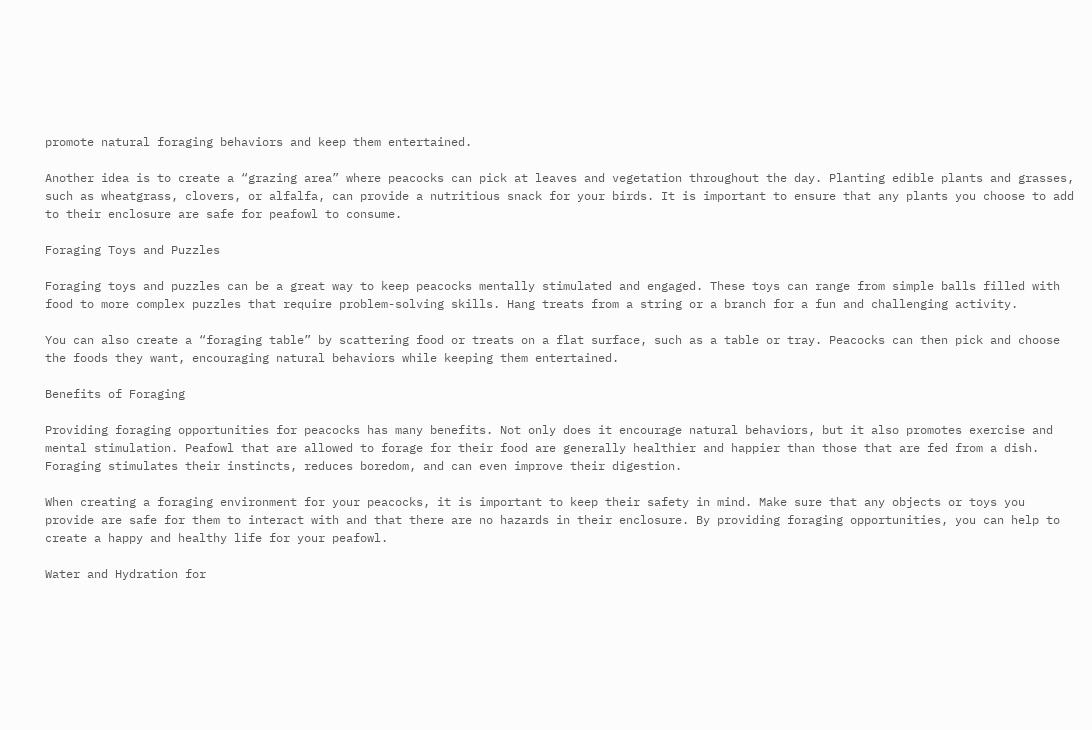promote natural foraging behaviors and keep them entertained.

Another idea is to create a “grazing area” where peacocks can pick at leaves and vegetation throughout the day. Planting edible plants and grasses, such as wheatgrass, clovers, or alfalfa, can provide a nutritious snack for your birds. It is important to ensure that any plants you choose to add to their enclosure are safe for peafowl to consume.

Foraging Toys and Puzzles

Foraging toys and puzzles can be a great way to keep peacocks mentally stimulated and engaged. These toys can range from simple balls filled with food to more complex puzzles that require problem-solving skills. Hang treats from a string or a branch for a fun and challenging activity.

You can also create a “foraging table” by scattering food or treats on a flat surface, such as a table or tray. Peacocks can then pick and choose the foods they want, encouraging natural behaviors while keeping them entertained.

Benefits of Foraging

Providing foraging opportunities for peacocks has many benefits. Not only does it encourage natural behaviors, but it also promotes exercise and mental stimulation. Peafowl that are allowed to forage for their food are generally healthier and happier than those that are fed from a dish. Foraging stimulates their instincts, reduces boredom, and can even improve their digestion.

When creating a foraging environment for your peacocks, it is important to keep their safety in mind. Make sure that any objects or toys you provide are safe for them to interact with and that there are no hazards in their enclosure. By providing foraging opportunities, you can help to create a happy and healthy life for your peafowl.

Water and Hydration for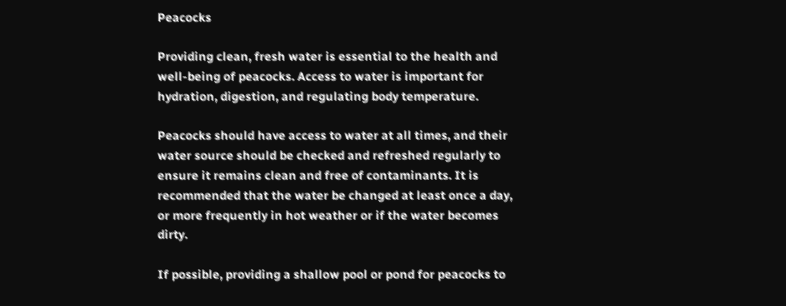Peacocks

Providing clean, fresh water is essential to the health and well-being of peacocks. Access to water is important for hydration, digestion, and regulating body temperature.

Peacocks should have access to water at all times, and their water source should be checked and refreshed regularly to ensure it remains clean and free of contaminants. It is recommended that the water be changed at least once a day, or more frequently in hot weather or if the water becomes dirty.

If possible, providing a shallow pool or pond for peacocks to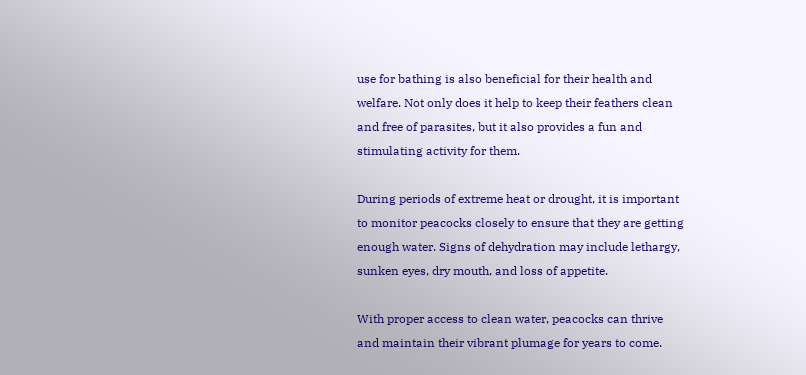use for bathing is also beneficial for their health and welfare. Not only does it help to keep their feathers clean and free of parasites, but it also provides a fun and stimulating activity for them.

During periods of extreme heat or drought, it is important to monitor peacocks closely to ensure that they are getting enough water. Signs of dehydration may include lethargy, sunken eyes, dry mouth, and loss of appetite.

With proper access to clean water, peacocks can thrive and maintain their vibrant plumage for years to come.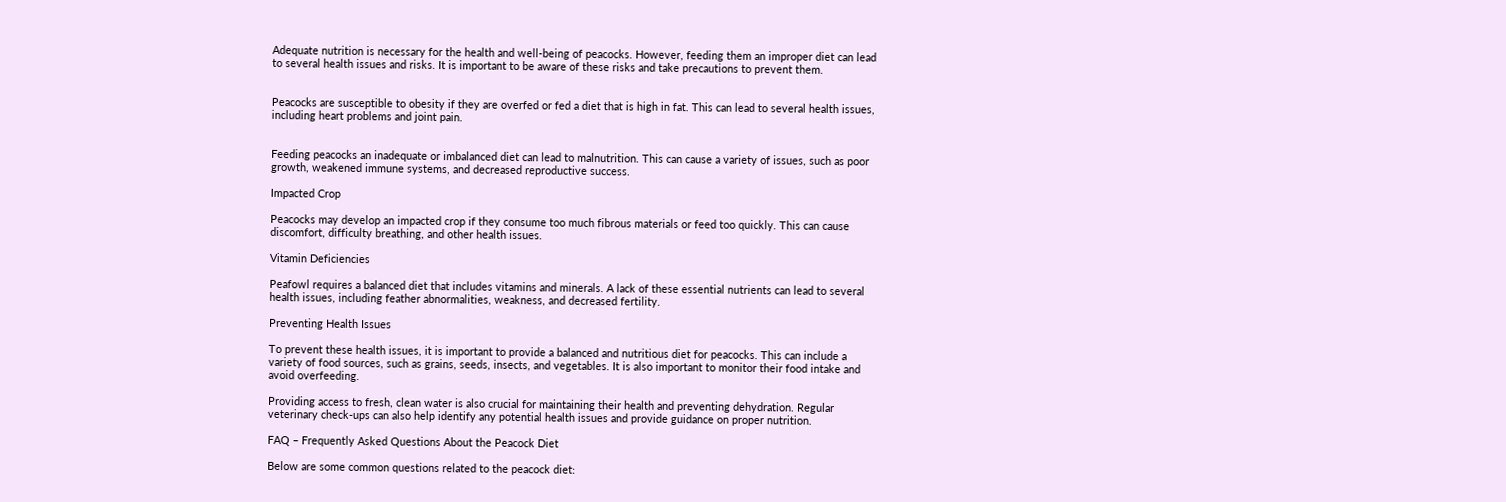Adequate nutrition is necessary for the health and well-being of peacocks. However, feeding them an improper diet can lead to several health issues and risks. It is important to be aware of these risks and take precautions to prevent them.


Peacocks are susceptible to obesity if they are overfed or fed a diet that is high in fat. This can lead to several health issues, including heart problems and joint pain.


Feeding peacocks an inadequate or imbalanced diet can lead to malnutrition. This can cause a variety of issues, such as poor growth, weakened immune systems, and decreased reproductive success.

Impacted Crop

Peacocks may develop an impacted crop if they consume too much fibrous materials or feed too quickly. This can cause discomfort, difficulty breathing, and other health issues.

Vitamin Deficiencies

Peafowl requires a balanced diet that includes vitamins and minerals. A lack of these essential nutrients can lead to several health issues, including feather abnormalities, weakness, and decreased fertility.

Preventing Health Issues

To prevent these health issues, it is important to provide a balanced and nutritious diet for peacocks. This can include a variety of food sources, such as grains, seeds, insects, and vegetables. It is also important to monitor their food intake and avoid overfeeding.

Providing access to fresh, clean water is also crucial for maintaining their health and preventing dehydration. Regular veterinary check-ups can also help identify any potential health issues and provide guidance on proper nutrition.

FAQ – Frequently Asked Questions About the Peacock Diet

Below are some common questions related to the peacock diet: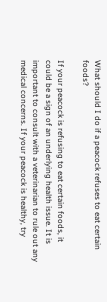What should I do if a peacock refuses to eat certain foods?

If your peacock is refusing to eat certain foods, it could be a sign of an underlying health issue. It is important to consult with a veterinarian to rule out any medical concerns. If your peacock is healthy, try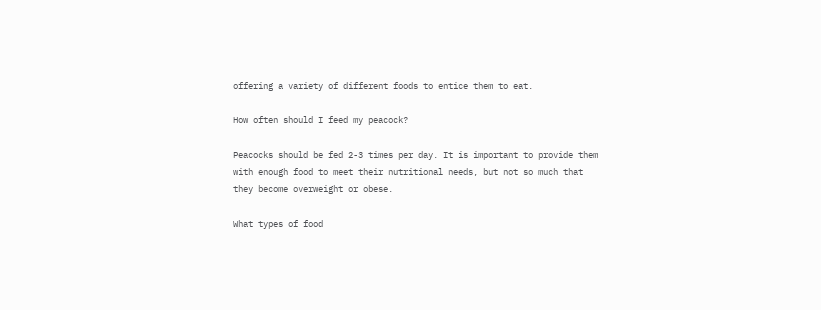offering a variety of different foods to entice them to eat.

How often should I feed my peacock?

Peacocks should be fed 2-3 times per day. It is important to provide them with enough food to meet their nutritional needs, but not so much that they become overweight or obese.

What types of food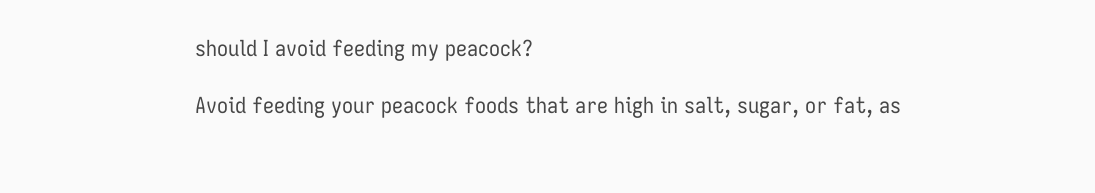should I avoid feeding my peacock?

Avoid feeding your peacock foods that are high in salt, sugar, or fat, as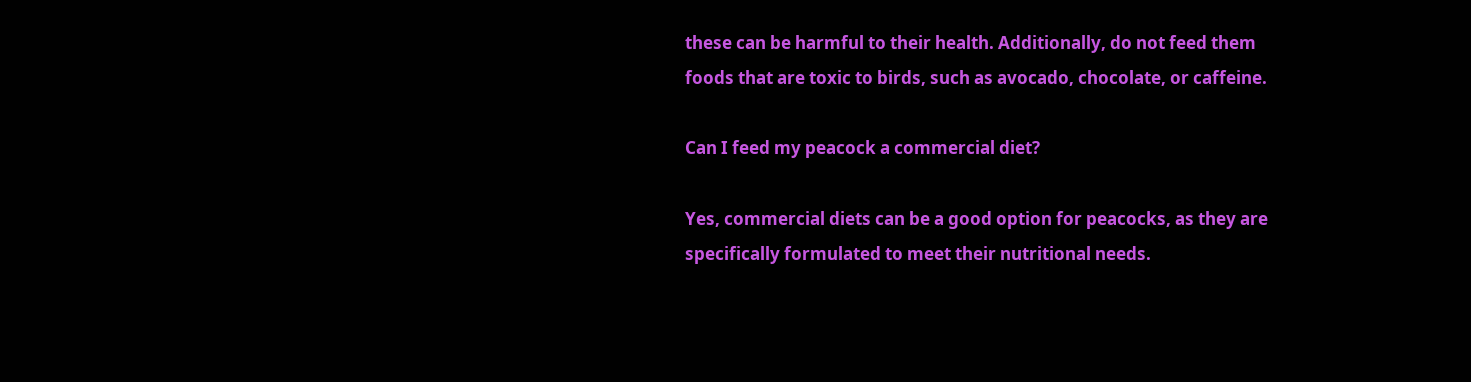these can be harmful to their health. Additionally, do not feed them foods that are toxic to birds, such as avocado, chocolate, or caffeine.

Can I feed my peacock a commercial diet?

Yes, commercial diets can be a good option for peacocks, as they are specifically formulated to meet their nutritional needs.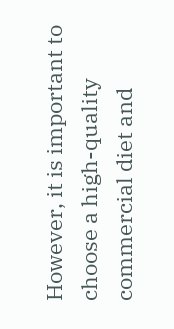However, it is important to choose a high-quality commercial diet and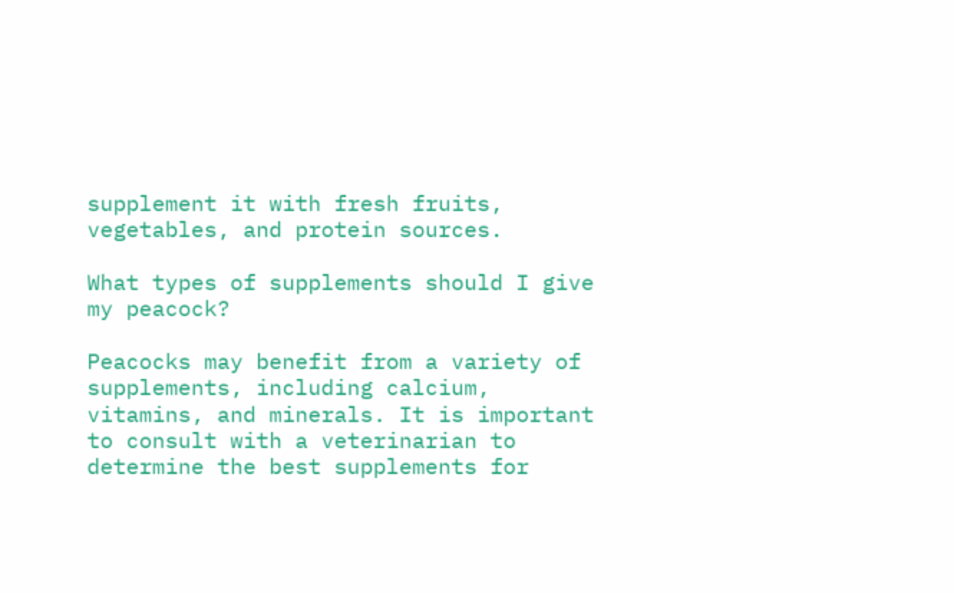supplement it with fresh fruits, vegetables, and protein sources.

What types of supplements should I give my peacock?

Peacocks may benefit from a variety of supplements, including calcium, vitamins, and minerals. It is important to consult with a veterinarian to determine the best supplements for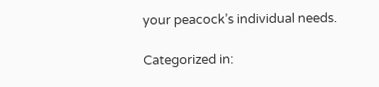your peacock’s individual needs.

Categorized in: